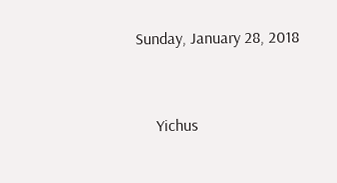Sunday, January 28, 2018


     Yichus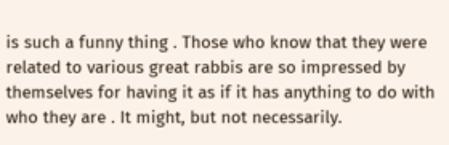is such a funny thing . Those who know that they were related to various great rabbis are so impressed by themselves for having it as if it has anything to do with who they are . It might, but not necessarily.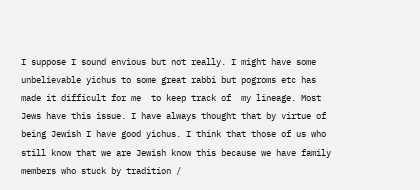I suppose I sound envious but not really. I might have some unbelievable yichus to some great rabbi but pogroms etc has made it difficult for me  to keep track of  my lineage. Most Jews have this issue. I have always thought that by virtue of being Jewish I have good yichus. I think that those of us who still know that we are Jewish know this because we have family members who stuck by tradition /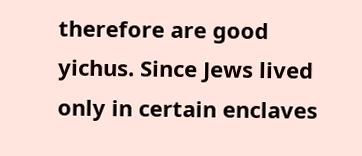therefore are good yichus. Since Jews lived only in certain enclaves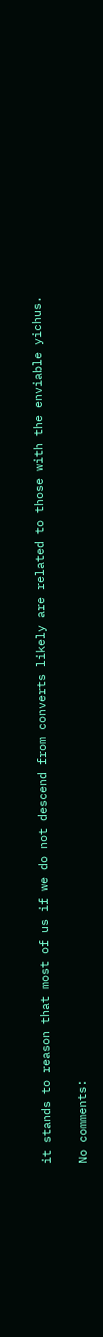it stands to reason that most of us if we do not descend from converts likely are related to those with the enviable yichus.

No comments: